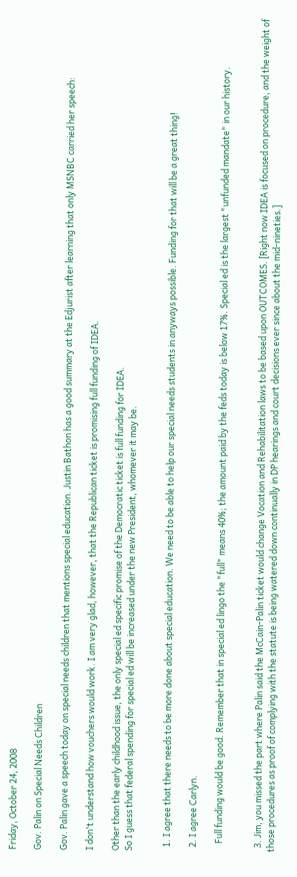Friday, October 24, 2008

Gov. Palin on Special Needs Children

Gov. Palin gave a speech today on special needs children that mentions special education. Justin Bathon has a good summary at the Edjurist after learning that only MSNBC carried her speech:

I don't understand how vouchers would work. I am very glad, however, that the Republican ticket is promising full funding of IDEA.

Other than the early childhood issue, the only special ed specific promise of the Democratic ticket is full funding for IDEA.
So I guess that federal spending for special ed will be increased under the new President, whomever it may be.


  1. I agree that there needs to be more done about special education. We need to be able to help our special needs students in anyways possible. Funding for that will be a great thing!

  2. I agree Carlyn.

    Full funding would be good. Remember that in special ed lingo the "full" means 40%; the amount paid by the feds today is below 17%. Special ed is the largest "unfunded mandate" in our history.


  3. Jim, you missed the part where Palin said the McCain-Palin ticket would change Vocation and Rehabilitation laws to be based upon OUTCOMES. [Right now IDEA is focused on procedure, and the weight of those procedures as proof of complying with the statute is being watered down continually in DP hearings and court decisions ever since about the mid-nineties.]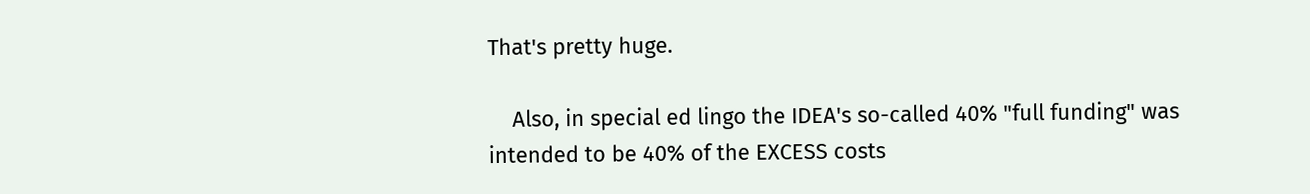That's pretty huge.

    Also, in special ed lingo the IDEA's so-called 40% "full funding" was intended to be 40% of the EXCESS costs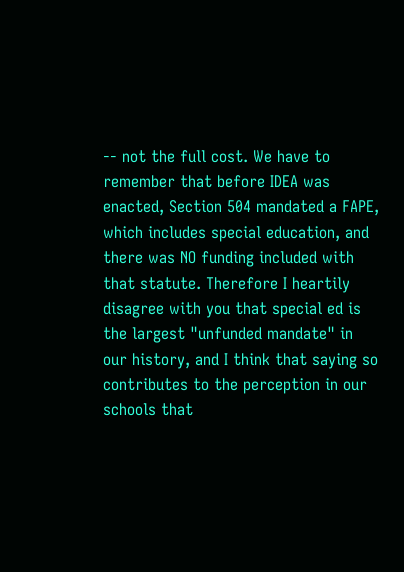-- not the full cost. We have to remember that before IDEA was enacted, Section 504 mandated a FAPE, which includes special education, and there was NO funding included with that statute. Therefore I heartily disagree with you that special ed is the largest "unfunded mandate" in our history, and I think that saying so contributes to the perception in our schools that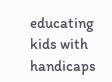educating kids with handicaps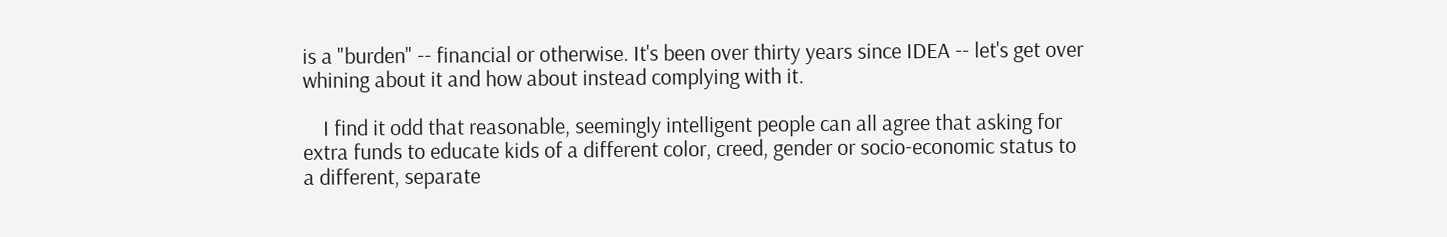is a "burden" -- financial or otherwise. It's been over thirty years since IDEA -- let's get over whining about it and how about instead complying with it.

    I find it odd that reasonable, seemingly intelligent people can all agree that asking for extra funds to educate kids of a different color, creed, gender or socio-economic status to a different, separate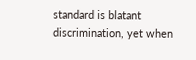standard is blatant discrimination, yet when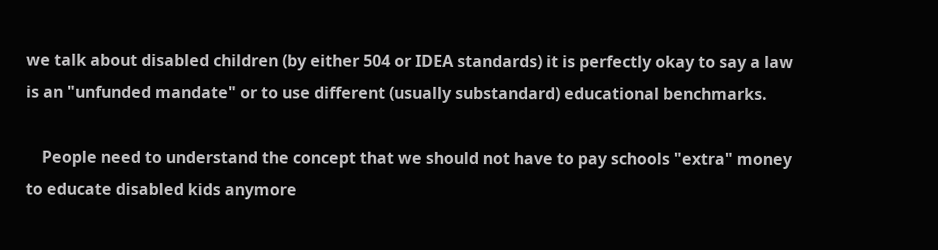we talk about disabled children (by either 504 or IDEA standards) it is perfectly okay to say a law is an "unfunded mandate" or to use different (usually substandard) educational benchmarks.

    People need to understand the concept that we should not have to pay schools "extra" money to educate disabled kids anymore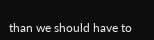than we should have to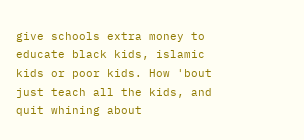give schools extra money to educate black kids, islamic kids or poor kids. How 'bout just teach all the kids, and quit whining about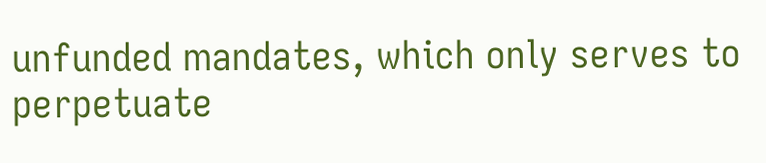unfunded mandates, which only serves to perpetuate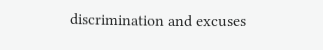discrimination and excuses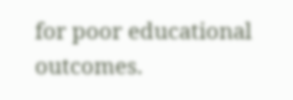for poor educational outcomes.